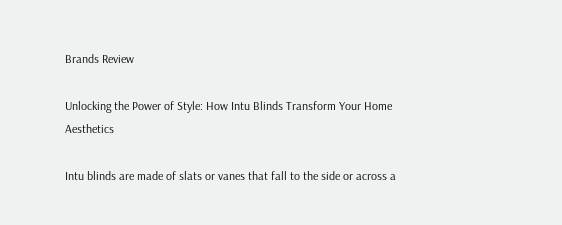Brands Review

Unlocking the Power of Style: How Intu Blinds Transform Your Home Aesthetics

Intu blinds are made of slats or vanes that fall to the side or across a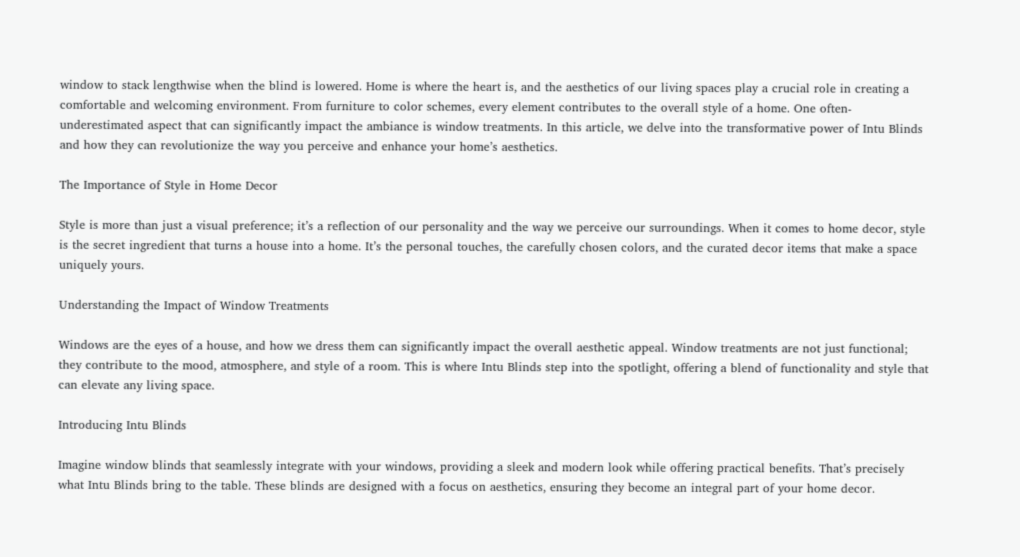window to stack lengthwise when the blind is lowered. Home is where the heart is, and the aesthetics of our living spaces play a crucial role in creating a comfortable and welcoming environment. From furniture to color schemes, every element contributes to the overall style of a home. One often-underestimated aspect that can significantly impact the ambiance is window treatments. In this article, we delve into the transformative power of Intu Blinds and how they can revolutionize the way you perceive and enhance your home’s aesthetics.

The Importance of Style in Home Decor

Style is more than just a visual preference; it’s a reflection of our personality and the way we perceive our surroundings. When it comes to home decor, style is the secret ingredient that turns a house into a home. It’s the personal touches, the carefully chosen colors, and the curated decor items that make a space uniquely yours.

Understanding the Impact of Window Treatments

Windows are the eyes of a house, and how we dress them can significantly impact the overall aesthetic appeal. Window treatments are not just functional; they contribute to the mood, atmosphere, and style of a room. This is where Intu Blinds step into the spotlight, offering a blend of functionality and style that can elevate any living space.

Introducing Intu Blinds

Imagine window blinds that seamlessly integrate with your windows, providing a sleek and modern look while offering practical benefits. That’s precisely what Intu Blinds bring to the table. These blinds are designed with a focus on aesthetics, ensuring they become an integral part of your home decor.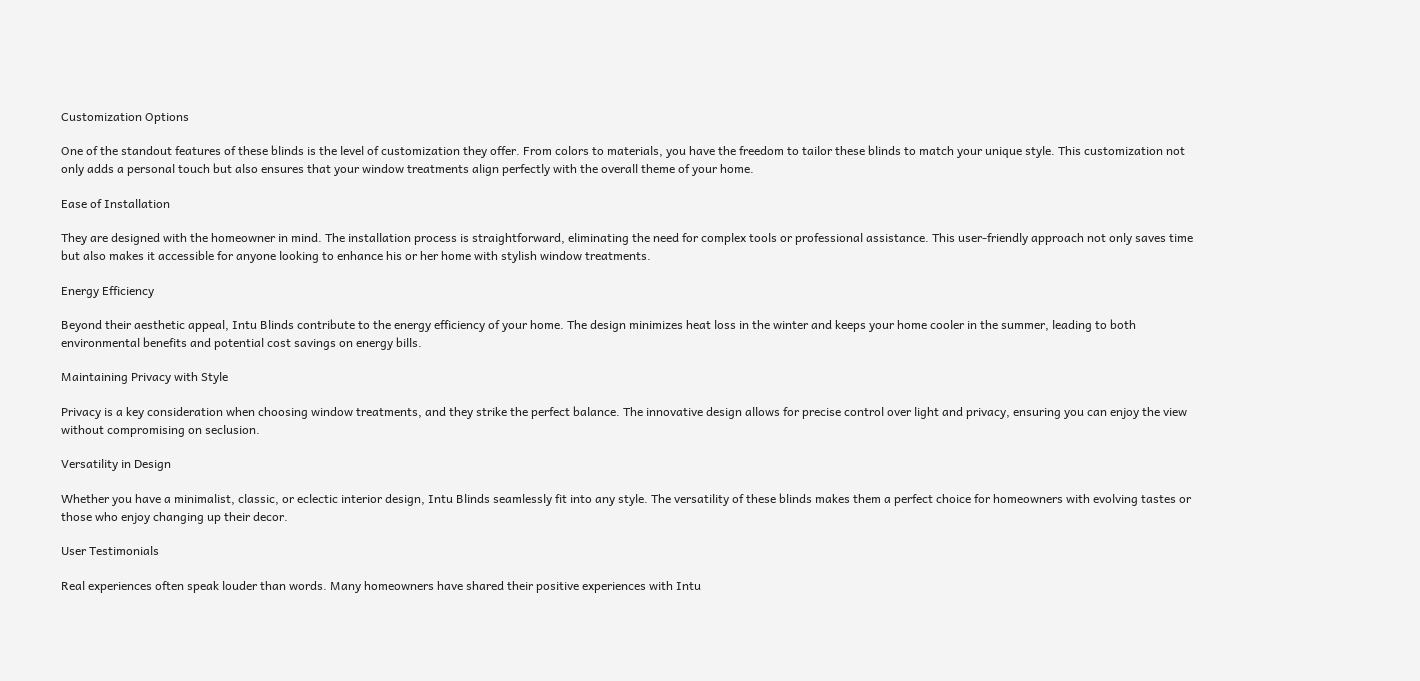Customization Options

One of the standout features of these blinds is the level of customization they offer. From colors to materials, you have the freedom to tailor these blinds to match your unique style. This customization not only adds a personal touch but also ensures that your window treatments align perfectly with the overall theme of your home.

Ease of Installation

They are designed with the homeowner in mind. The installation process is straightforward, eliminating the need for complex tools or professional assistance. This user-friendly approach not only saves time but also makes it accessible for anyone looking to enhance his or her home with stylish window treatments.

Energy Efficiency

Beyond their aesthetic appeal, Intu Blinds contribute to the energy efficiency of your home. The design minimizes heat loss in the winter and keeps your home cooler in the summer, leading to both environmental benefits and potential cost savings on energy bills.

Maintaining Privacy with Style

Privacy is a key consideration when choosing window treatments, and they strike the perfect balance. The innovative design allows for precise control over light and privacy, ensuring you can enjoy the view without compromising on seclusion.

Versatility in Design

Whether you have a minimalist, classic, or eclectic interior design, Intu Blinds seamlessly fit into any style. The versatility of these blinds makes them a perfect choice for homeowners with evolving tastes or those who enjoy changing up their decor.

User Testimonials

Real experiences often speak louder than words. Many homeowners have shared their positive experiences with Intu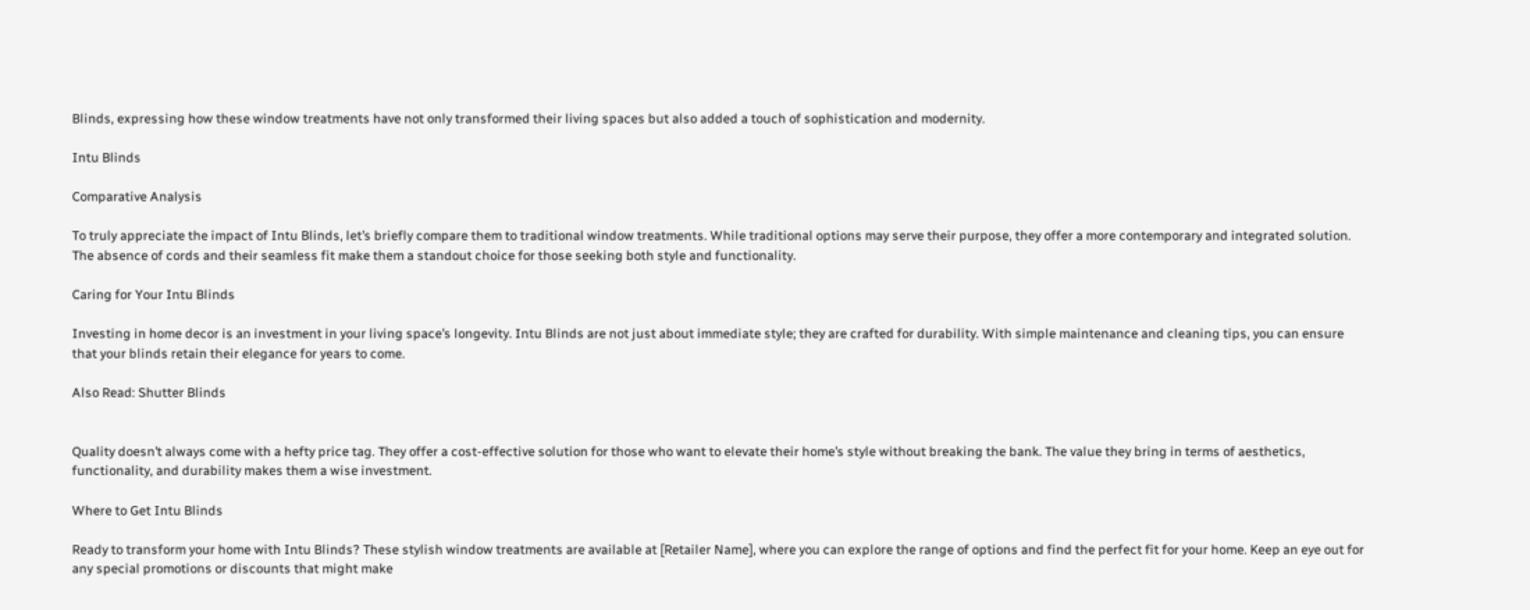Blinds, expressing how these window treatments have not only transformed their living spaces but also added a touch of sophistication and modernity.

Intu Blinds

Comparative Analysis

To truly appreciate the impact of Intu Blinds, let’s briefly compare them to traditional window treatments. While traditional options may serve their purpose, they offer a more contemporary and integrated solution. The absence of cords and their seamless fit make them a standout choice for those seeking both style and functionality.

Caring for Your Intu Blinds

Investing in home decor is an investment in your living space’s longevity. Intu Blinds are not just about immediate style; they are crafted for durability. With simple maintenance and cleaning tips, you can ensure that your blinds retain their elegance for years to come.

Also Read: Shutter Blinds


Quality doesn’t always come with a hefty price tag. They offer a cost-effective solution for those who want to elevate their home’s style without breaking the bank. The value they bring in terms of aesthetics, functionality, and durability makes them a wise investment.

Where to Get Intu Blinds

Ready to transform your home with Intu Blinds? These stylish window treatments are available at [Retailer Name], where you can explore the range of options and find the perfect fit for your home. Keep an eye out for any special promotions or discounts that might make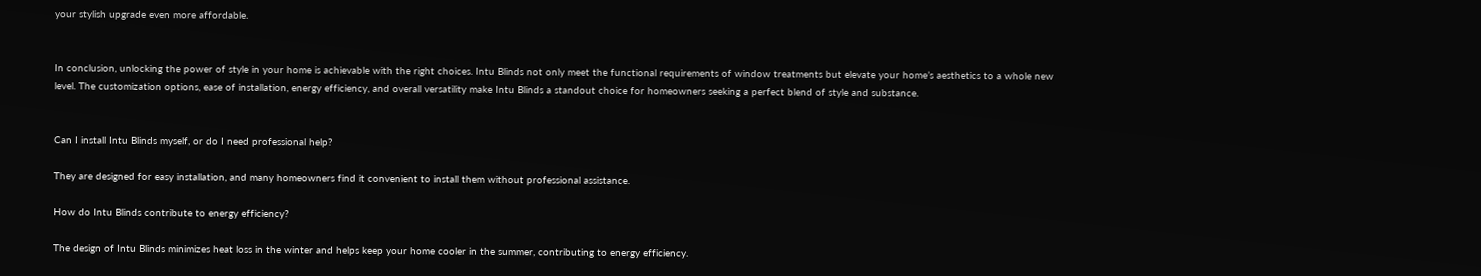your stylish upgrade even more affordable.


In conclusion, unlocking the power of style in your home is achievable with the right choices. Intu Blinds not only meet the functional requirements of window treatments but elevate your home’s aesthetics to a whole new level. The customization options, ease of installation, energy efficiency, and overall versatility make Intu Blinds a standout choice for homeowners seeking a perfect blend of style and substance.


Can I install Intu Blinds myself, or do I need professional help?

They are designed for easy installation, and many homeowners find it convenient to install them without professional assistance.

How do Intu Blinds contribute to energy efficiency?

The design of Intu Blinds minimizes heat loss in the winter and helps keep your home cooler in the summer, contributing to energy efficiency.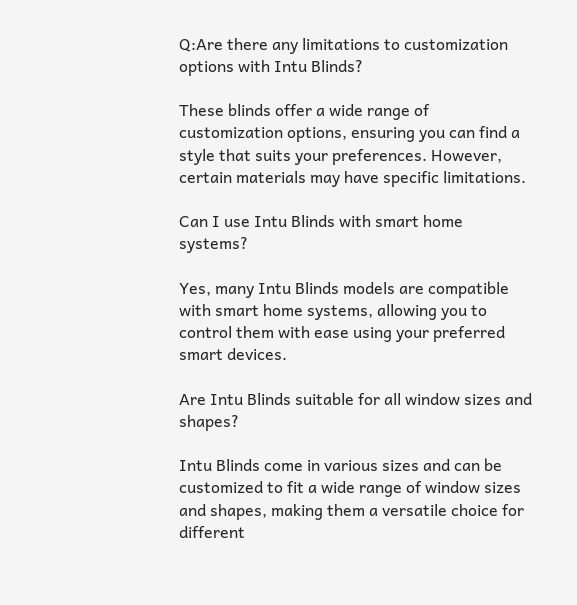Q:Are there any limitations to customization options with Intu Blinds?

These blinds offer a wide range of customization options, ensuring you can find a style that suits your preferences. However, certain materials may have specific limitations.

Can I use Intu Blinds with smart home systems?

Yes, many Intu Blinds models are compatible with smart home systems, allowing you to control them with ease using your preferred smart devices.

Are Intu Blinds suitable for all window sizes and shapes?

Intu Blinds come in various sizes and can be customized to fit a wide range of window sizes and shapes, making them a versatile choice for different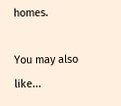homes.

You may also like...